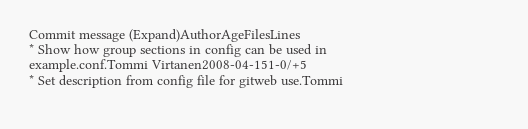Commit message (Expand)AuthorAgeFilesLines
* Show how group sections in config can be used in example.conf.Tommi Virtanen2008-04-151-0/+5
* Set description from config file for gitweb use.Tommi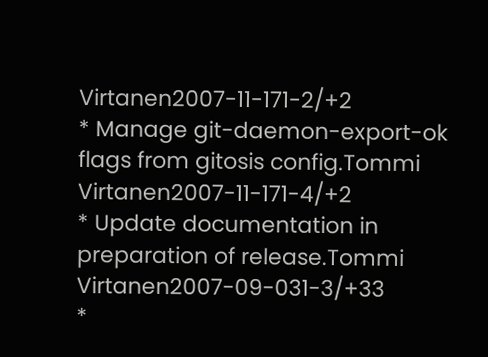Virtanen2007-11-171-2/+2
* Manage git-daemon-export-ok flags from gitosis config.Tommi Virtanen2007-11-171-4/+2
* Update documentation in preparation of release.Tommi Virtanen2007-09-031-3/+33
*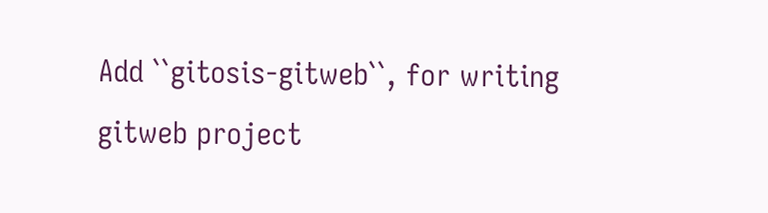Add ``gitosis-gitweb``, for writing gitweb project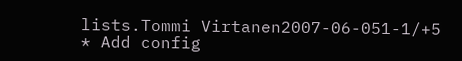lists.Tommi Virtanen2007-06-051-1/+5
* Add config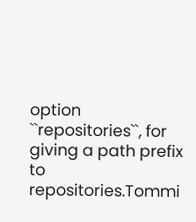option ``repositories``, for giving a path prefix to repositories.Tommi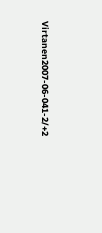Virtanen2007-06-041-2/+2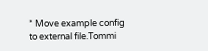* Move example config to external file.Tommi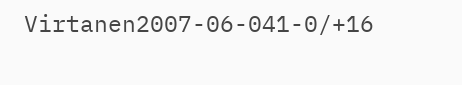Virtanen2007-06-041-0/+16